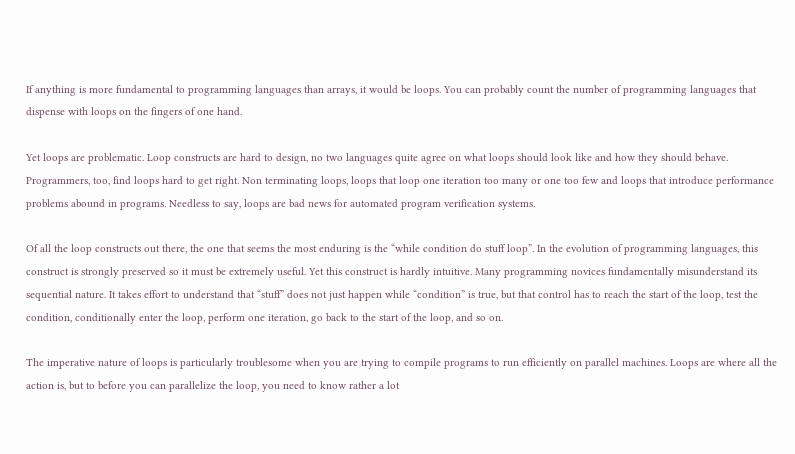If anything is more fundamental to programming languages than arrays, it would be loops. You can probably count the number of programming languages that dispense with loops on the fingers of one hand.

Yet loops are problematic. Loop constructs are hard to design, no two languages quite agree on what loops should look like and how they should behave. Programmers, too, find loops hard to get right. Non terminating loops, loops that loop one iteration too many or one too few and loops that introduce performance problems abound in programs. Needless to say, loops are bad news for automated program verification systems.

Of all the loop constructs out there, the one that seems the most enduring is the “while condition do stuff loop”. In the evolution of programming languages, this construct is strongly preserved so it must be extremely useful. Yet this construct is hardly intuitive. Many programming novices fundamentally misunderstand its sequential nature. It takes effort to understand that “stuff” does not just happen while “condition” is true, but that control has to reach the start of the loop, test the condition, conditionally enter the loop, perform one iteration, go back to the start of the loop, and so on.

The imperative nature of loops is particularly troublesome when you are trying to compile programs to run efficiently on parallel machines. Loops are where all the action is, but to before you can parallelize the loop, you need to know rather a lot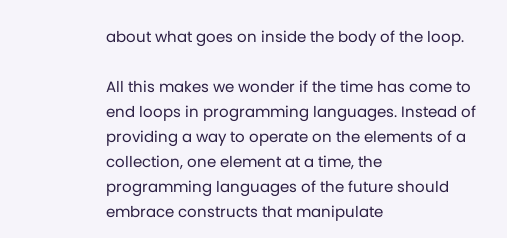about what goes on inside the body of the loop.

All this makes we wonder if the time has come to end loops in programming languages. Instead of providing a way to operate on the elements of a collection, one element at a time, the programming languages of the future should embrace constructs that manipulate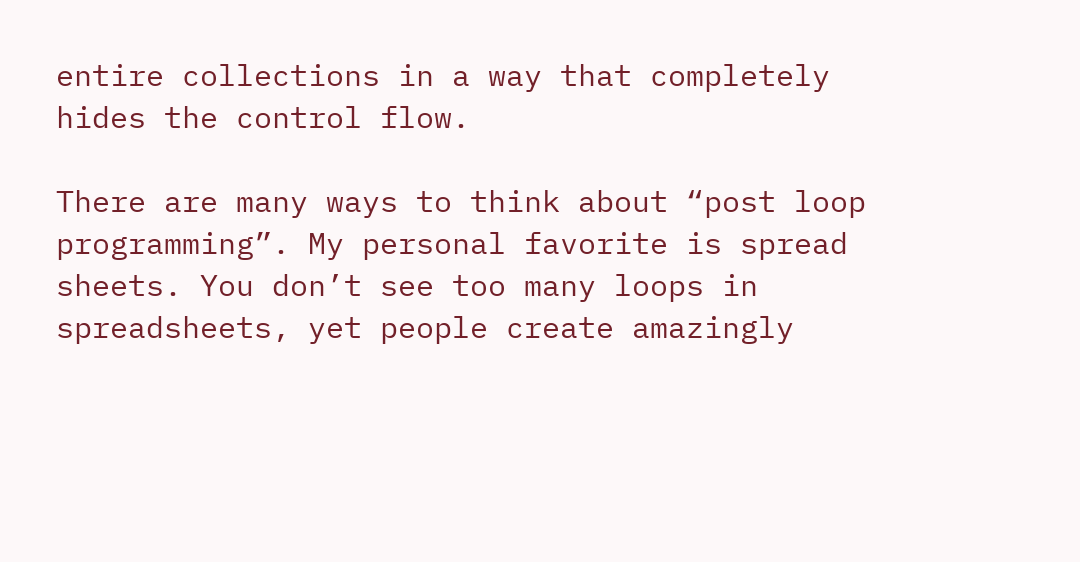entire collections in a way that completely hides the control flow.

There are many ways to think about “post loop programming”. My personal favorite is spread sheets. You don’t see too many loops in spreadsheets, yet people create amazingly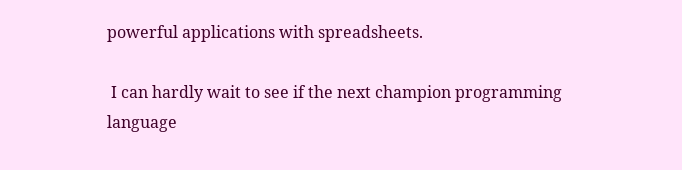powerful applications with spreadsheets.

 I can hardly wait to see if the next champion programming language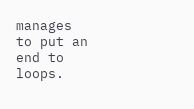manages to put an end to loops.